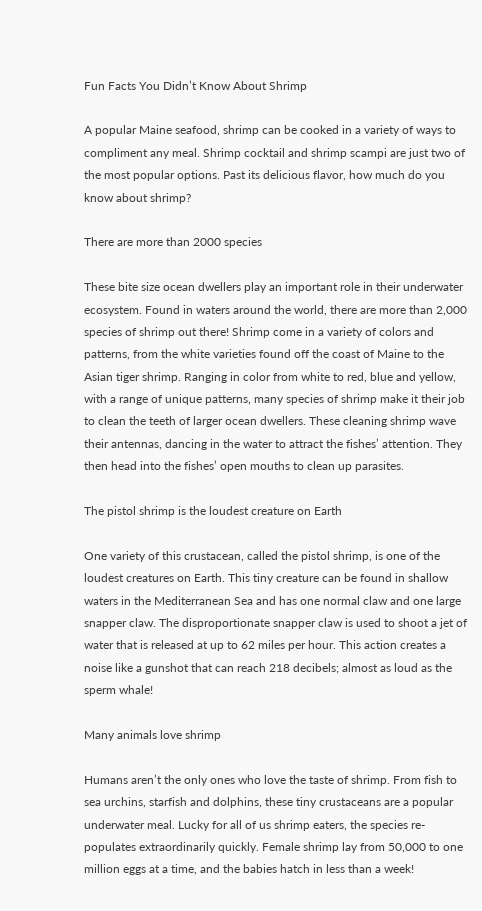Fun Facts You Didn’t Know About Shrimp

A popular Maine seafood, shrimp can be cooked in a variety of ways to compliment any meal. Shrimp cocktail and shrimp scampi are just two of the most popular options. Past its delicious flavor, how much do you know about shrimp?

There are more than 2000 species

These bite size ocean dwellers play an important role in their underwater ecosystem. Found in waters around the world, there are more than 2,000 species of shrimp out there! Shrimp come in a variety of colors and patterns, from the white varieties found off the coast of Maine to the Asian tiger shrimp. Ranging in color from white to red, blue and yellow, with a range of unique patterns, many species of shrimp make it their job to clean the teeth of larger ocean dwellers. These cleaning shrimp wave their antennas, dancing in the water to attract the fishes’ attention. They then head into the fishes’ open mouths to clean up parasites.

The pistol shrimp is the loudest creature on Earth

One variety of this crustacean, called the pistol shrimp, is one of the loudest creatures on Earth. This tiny creature can be found in shallow waters in the Mediterranean Sea and has one normal claw and one large snapper claw. The disproportionate snapper claw is used to shoot a jet of water that is released at up to 62 miles per hour. This action creates a noise like a gunshot that can reach 218 decibels; almost as loud as the sperm whale!

Many animals love shrimp

Humans aren’t the only ones who love the taste of shrimp. From fish to sea urchins, starfish and dolphins, these tiny crustaceans are a popular underwater meal. Lucky for all of us shrimp eaters, the species re-populates extraordinarily quickly. Female shrimp lay from 50,000 to one million eggs at a time, and the babies hatch in less than a week!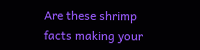Are these shrimp facts making your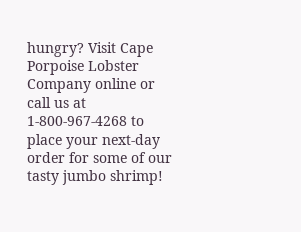hungry? Visit Cape Porpoise Lobster Company online or call us at 1-800-967-4268 to place your next-day order for some of our tasty jumbo shrimp!